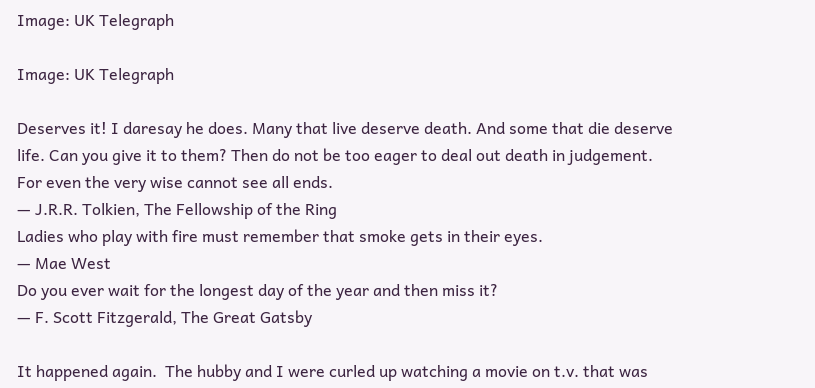Image: UK Telegraph

Image: UK Telegraph

Deserves it! I daresay he does. Many that live deserve death. And some that die deserve life. Can you give it to them? Then do not be too eager to deal out death in judgement. For even the very wise cannot see all ends.
— J.R.R. Tolkien, The Fellowship of the Ring
Ladies who play with fire must remember that smoke gets in their eyes.
— Mae West
Do you ever wait for the longest day of the year and then miss it?
— F. Scott Fitzgerald, The Great Gatsby

It happened again.  The hubby and I were curled up watching a movie on t.v. that was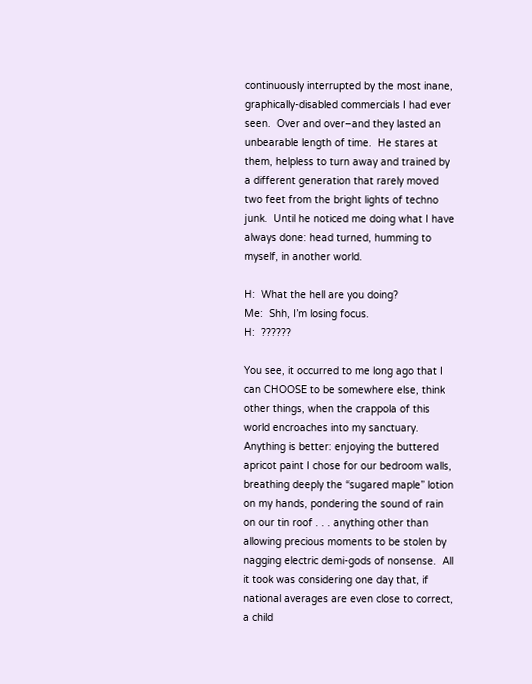continuously interrupted by the most inane, graphically-disabled commercials I had ever seen.  Over and over–and they lasted an unbearable length of time.  He stares at them, helpless to turn away and trained by a different generation that rarely moved two feet from the bright lights of techno junk.  Until he noticed me doing what I have always done: head turned, humming to myself, in another world.

H:  What the hell are you doing?
Me:  Shh, I’m losing focus.
H:  ??????

You see, it occurred to me long ago that I can CHOOSE to be somewhere else, think other things, when the crappola of this world encroaches into my sanctuary.  Anything is better: enjoying the buttered apricot paint I chose for our bedroom walls, breathing deeply the “sugared maple” lotion on my hands, pondering the sound of rain on our tin roof . . . anything other than allowing precious moments to be stolen by nagging electric demi-gods of nonsense.  All it took was considering one day that, if national averages are even close to correct, a child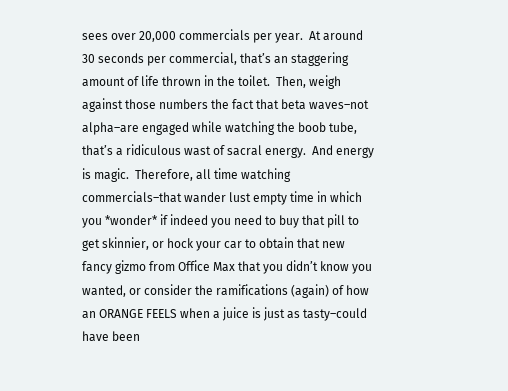sees over 20,000 commercials per year.  At around 30 seconds per commercial, that’s an staggering amount of life thrown in the toilet.  Then, weigh against those numbers the fact that beta waves–not alpha–are engaged while watching the boob tube, that’s a ridiculous wast of sacral energy.  And energy is magic.  Therefore, all time watching commercials–that wander lust empty time in which you *wonder* if indeed you need to buy that pill to get skinnier, or hock your car to obtain that new fancy gizmo from Office Max that you didn’t know you wanted, or consider the ramifications (again) of how an ORANGE FEELS when a juice is just as tasty–could have been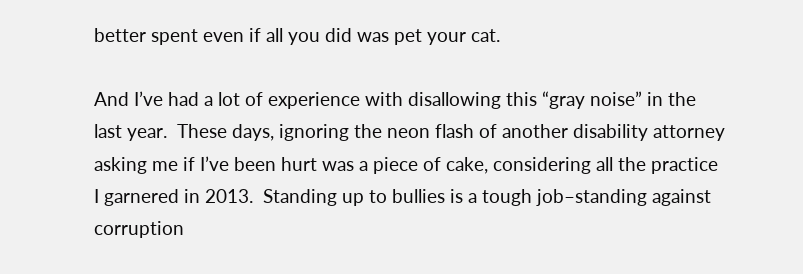better spent even if all you did was pet your cat.

And I’ve had a lot of experience with disallowing this “gray noise” in the last year.  These days, ignoring the neon flash of another disability attorney asking me if I’ve been hurt was a piece of cake, considering all the practice I garnered in 2013.  Standing up to bullies is a tough job–standing against corruption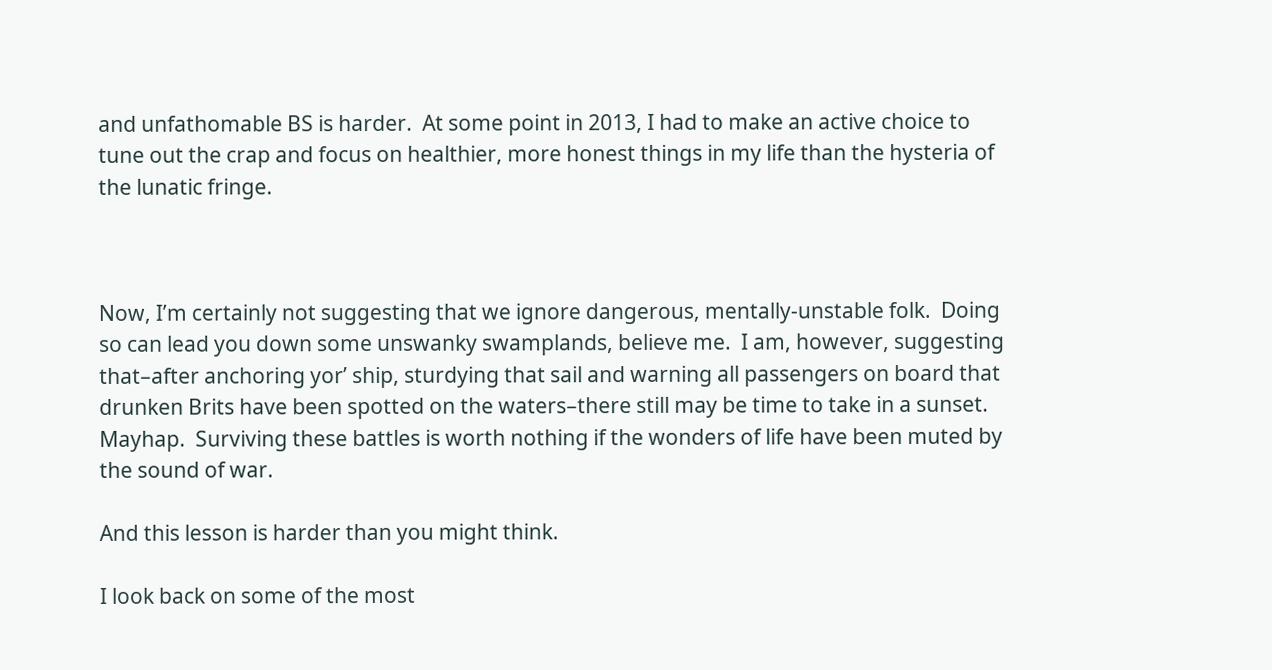and unfathomable BS is harder.  At some point in 2013, I had to make an active choice to tune out the crap and focus on healthier, more honest things in my life than the hysteria of the lunatic fringe.



Now, I’m certainly not suggesting that we ignore dangerous, mentally-unstable folk.  Doing so can lead you down some unswanky swamplands, believe me.  I am, however, suggesting that–after anchoring yor’ ship, sturdying that sail and warning all passengers on board that drunken Brits have been spotted on the waters–there still may be time to take in a sunset.  Mayhap.  Surviving these battles is worth nothing if the wonders of life have been muted by the sound of war.

And this lesson is harder than you might think.

I look back on some of the most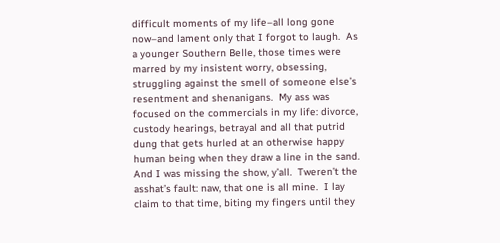difficult moments of my life–all long gone now–and lament only that I forgot to laugh.  As a younger Southern Belle, those times were marred by my insistent worry, obsessing, struggling against the smell of someone else’s resentment and shenanigans.  My ass was focused on the commercials in my life: divorce, custody hearings, betrayal and all that putrid dung that gets hurled at an otherwise happy human being when they draw a line in the sand.  And I was missing the show, y’all.  Tweren’t the asshat’s fault: naw, that one is all mine.  I lay claim to that time, biting my fingers until they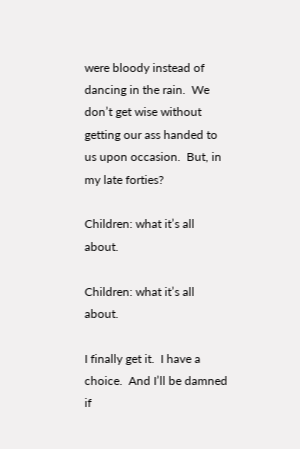were bloody instead of dancing in the rain.  We don’t get wise without getting our ass handed to us upon occasion.  But, in my late forties?

Children: what it’s all about.

Children: what it’s all about.

I finally get it.  I have a choice.  And I’ll be damned if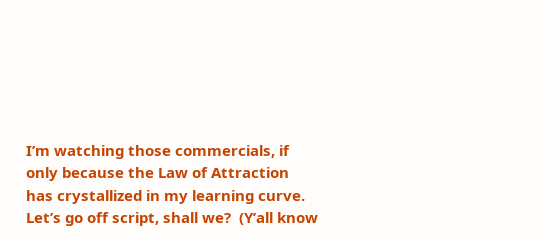I’m watching those commercials, if only because the Law of Attraction has crystallized in my learning curve.  Let’s go off script, shall we?  (Y’all know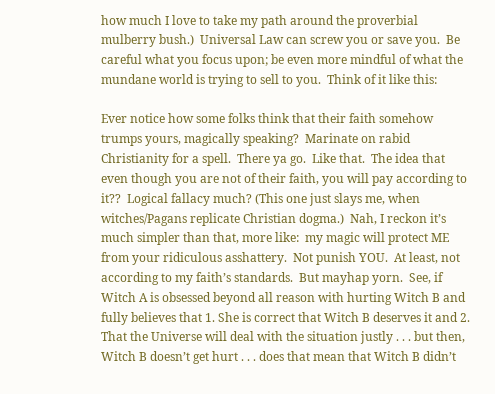how much I love to take my path around the proverbial mulberry bush.)  Universal Law can screw you or save you.  Be careful what you focus upon; be even more mindful of what the mundane world is trying to sell to you.  Think of it like this:

Ever notice how some folks think that their faith somehow trumps yours, magically speaking?  Marinate on rabid Christianity for a spell.  There ya go.  Like that.  The idea that even though you are not of their faith, you will pay according to it??  Logical fallacy much? (This one just slays me, when witches/Pagans replicate Christian dogma.)  Nah, I reckon it’s much simpler than that, more like:  my magic will protect ME from your ridiculous asshattery.  Not punish YOU.  At least, not according to my faith’s standards.  But mayhap yorn.  See, if Witch A is obsessed beyond all reason with hurting Witch B and fully believes that 1. She is correct that Witch B deserves it and 2. That the Universe will deal with the situation justly . . . but then, Witch B doesn’t get hurt . . . does that mean that Witch B didn’t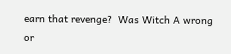earn that revenge?  Was Witch A wrong or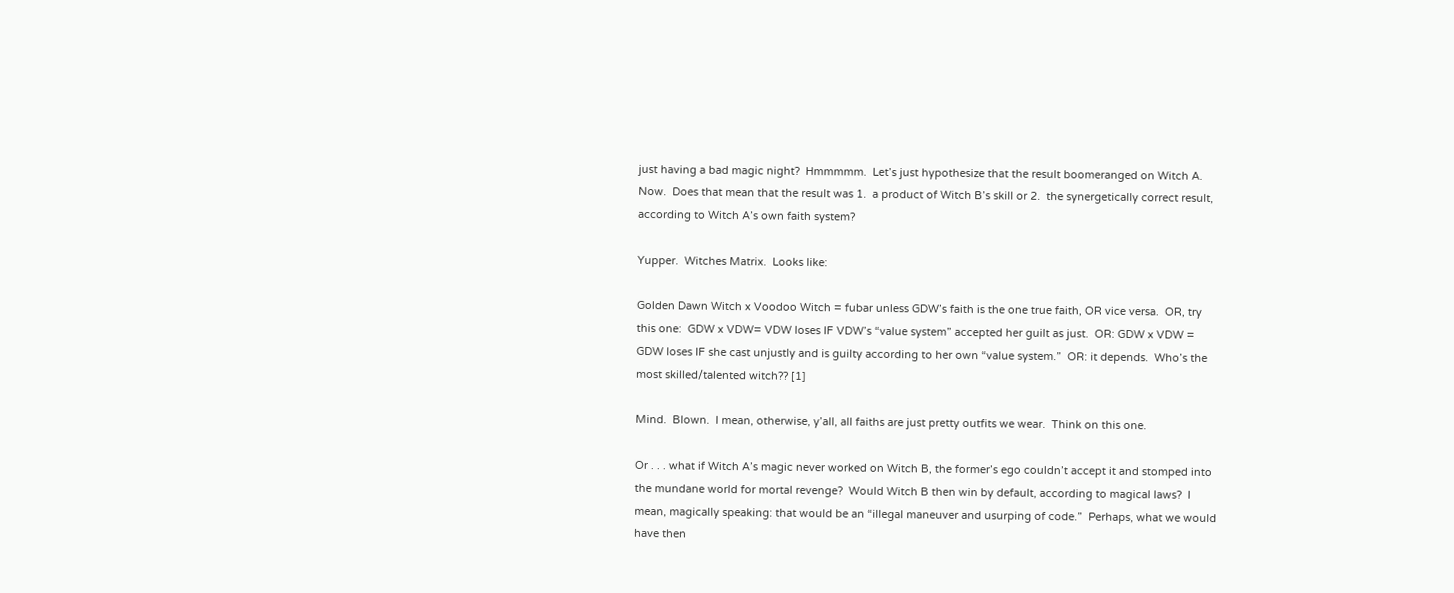just having a bad magic night?  Hmmmmm.  Let’s just hypothesize that the result boomeranged on Witch A.  Now.  Does that mean that the result was 1.  a product of Witch B’s skill or 2.  the synergetically correct result, according to Witch A’s own faith system?

Yupper.  Witches Matrix.  Looks like:

Golden Dawn Witch x Voodoo Witch = fubar unless GDW’s faith is the one true faith, OR vice versa.  OR, try this one:  GDW x VDW= VDW loses IF VDW’s “value system” accepted her guilt as just.  OR: GDW x VDW = GDW loses IF she cast unjustly and is guilty according to her own “value system.”  OR: it depends.  Who’s the most skilled/talented witch?? [1]

Mind.  Blown.  I mean, otherwise, y’all, all faiths are just pretty outfits we wear.  Think on this one.

Or . . . what if Witch A’s magic never worked on Witch B, the former’s ego couldn’t accept it and stomped into the mundane world for mortal revenge?  Would Witch B then win by default, according to magical laws?  I mean, magically speaking: that would be an “illegal maneuver and usurping of code.”  Perhaps, what we would have then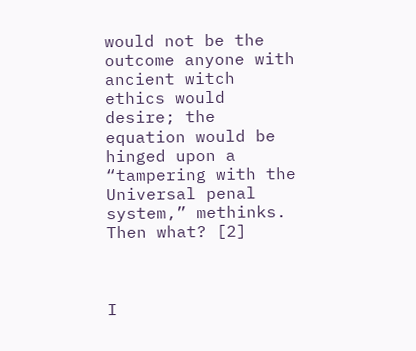would not be the outcome anyone with ancient witch ethics would desire; the equation would be hinged upon a “tampering with the Universal penal system,” methinks.  Then what? [2]



I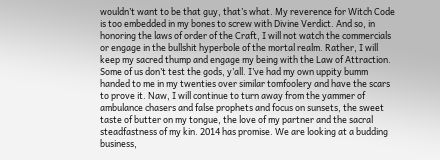wouldn’t want to be that guy, that’s what. My reverence for Witch Code is too embedded in my bones to screw with Divine Verdict. And so, in honoring the laws of order of the Craft, I will not watch the commercials or engage in the bullshit hyperbole of the mortal realm. Rather, I will keep my sacred thump and engage my being with the Law of Attraction. Some of us don’t test the gods, y’all. I’ve had my own uppity bumm handed to me in my twenties over similar tomfoolery and have the scars to prove it. Naw, I will continue to turn away from the yammer of ambulance chasers and false prophets and focus on sunsets, the sweet taste of butter on my tongue, the love of my partner and the sacral steadfastness of my kin. 2014 has promise. We are looking at a budding business,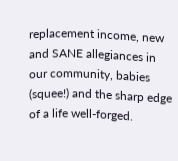replacement income, new and SANE allegiances in our community, babies (squee!) and the sharp edge of a life well-forged.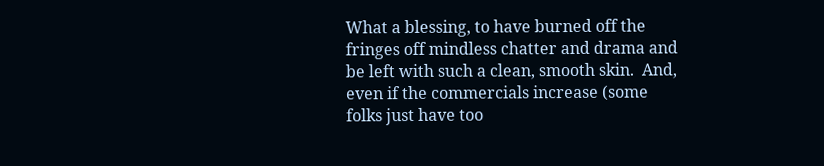What a blessing, to have burned off the fringes off mindless chatter and drama and be left with such a clean, smooth skin.  And, even if the commercials increase (some folks just have too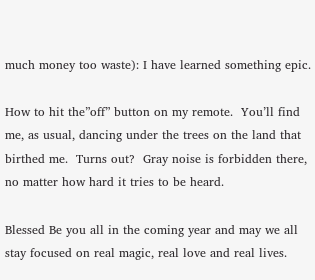much money too waste): I have learned something epic.

How to hit the”off” button on my remote.  You’ll find me, as usual, dancing under the trees on the land that birthed me.  Turns out?  Gray noise is forbidden there, no matter how hard it tries to be heard.

Blessed Be you all in the coming year and may we all stay focused on real magic, real love and real lives.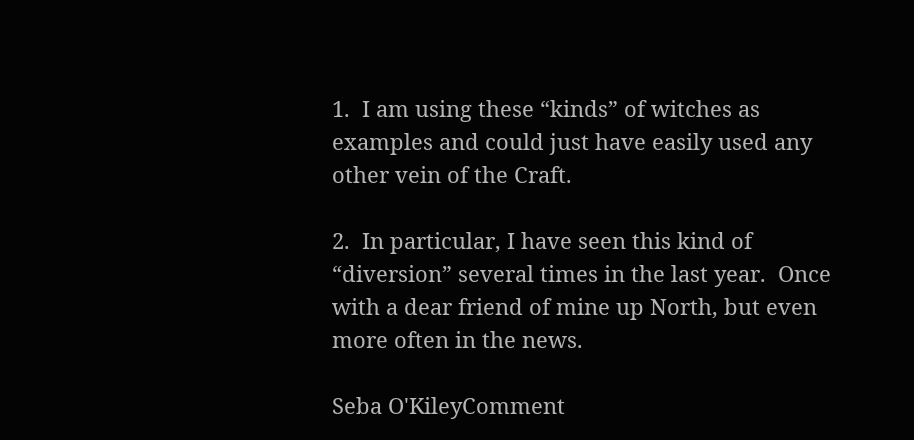1.  I am using these “kinds” of witches as examples and could just have easily used any other vein of the Craft.

2.  In particular, I have seen this kind of “diversion” several times in the last year.  Once with a dear friend of mine up North, but even more often in the news.

Seba O'KileyComment